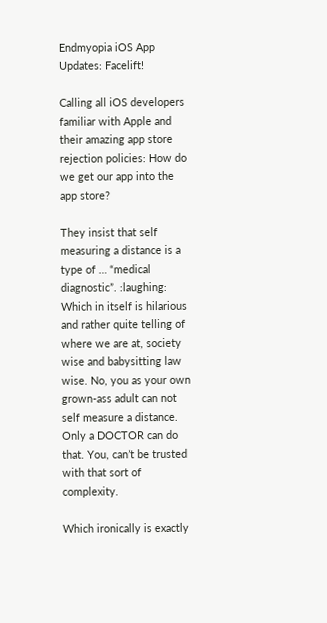Endmyopia iOS App Updates: Facelift!

Calling all iOS developers familiar with Apple and their amazing app store rejection policies: How do we get our app into the app store?

They insist that self measuring a distance is a type of … “medical diagnostic”. :laughing:
Which in itself is hilarious and rather quite telling of where we are at, society wise and babysitting law wise. No, you as your own grown-ass adult can not self measure a distance. Only a DOCTOR can do that. You, can’t be trusted with that sort of complexity.

Which ironically is exactly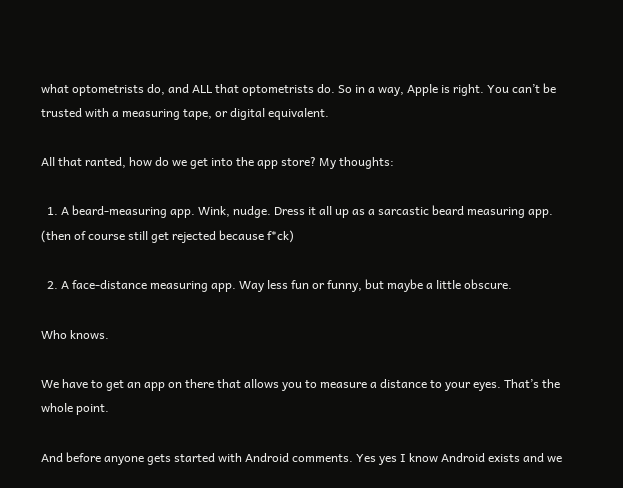what optometrists do, and ALL that optometrists do. So in a way, Apple is right. You can’t be trusted with a measuring tape, or digital equivalent.

All that ranted, how do we get into the app store? My thoughts:

  1. A beard-measuring app. Wink, nudge. Dress it all up as a sarcastic beard measuring app. (then of course still get rejected because f*ck)

  2. A face-distance measuring app. Way less fun or funny, but maybe a little obscure.

Who knows.

We have to get an app on there that allows you to measure a distance to your eyes. That’s the whole point.

And before anyone gets started with Android comments. Yes yes I know Android exists and we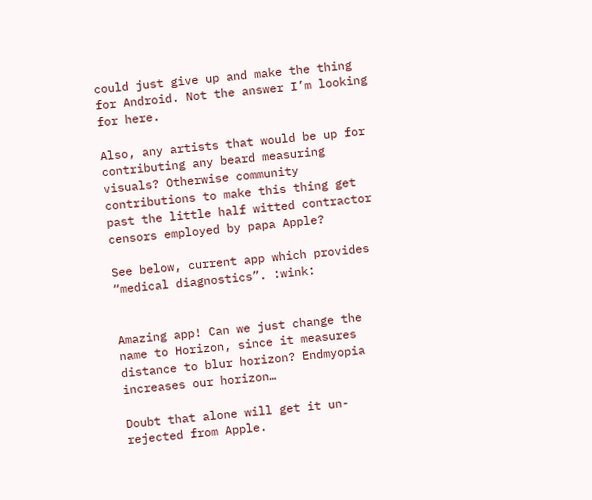could just give up and make the thing for Android. Not the answer I’m looking for here.

Also, any artists that would be up for contributing any beard measuring visuals? Otherwise community contributions to make this thing get past the little half witted contractor censors employed by papa Apple?

See below, current app which provides “medical diagnostics”. :wink:


Amazing app! Can we just change the name to Horizon, since it measures distance to blur horizon? Endmyopia increases our horizon…

Doubt that alone will get it un-rejected from Apple.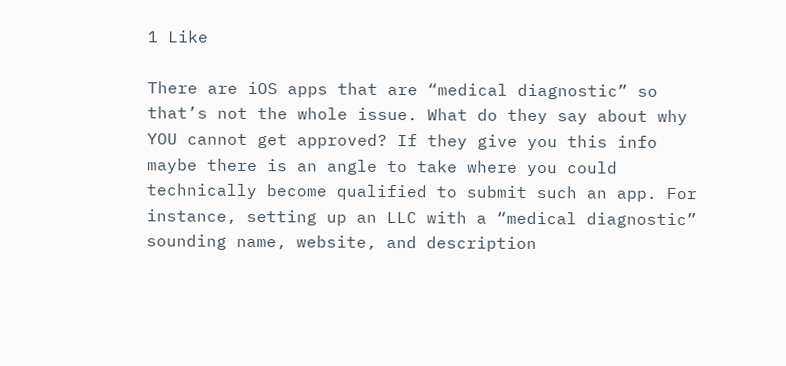1 Like

There are iOS apps that are “medical diagnostic” so that’s not the whole issue. What do they say about why YOU cannot get approved? If they give you this info maybe there is an angle to take where you could technically become qualified to submit such an app. For instance, setting up an LLC with a “medical diagnostic” sounding name, website, and description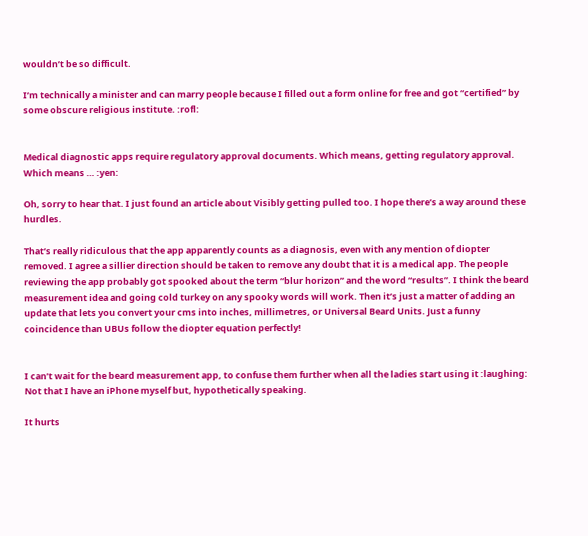wouldn’t be so difficult.

I’m technically a minister and can marry people because I filled out a form online for free and got “certified” by some obscure religious institute. :rofl:


Medical diagnostic apps require regulatory approval documents. Which means, getting regulatory approval. Which means … :yen:

Oh, sorry to hear that. I just found an article about Visibly getting pulled too. I hope there’s a way around these hurdles.

That’s really ridiculous that the app apparently counts as a diagnosis, even with any mention of diopter removed. I agree a sillier direction should be taken to remove any doubt that it is a medical app. The people reviewing the app probably got spooked about the term “blur horizon” and the word “results”. I think the beard measurement idea and going cold turkey on any spooky words will work. Then it’s just a matter of adding an update that lets you convert your cms into inches, millimetres, or Universal Beard Units. Just a funny coincidence than UBUs follow the diopter equation perfectly!


I can’t wait for the beard measurement app, to confuse them further when all the ladies start using it :laughing:
Not that I have an iPhone myself but, hypothetically speaking.

It hurts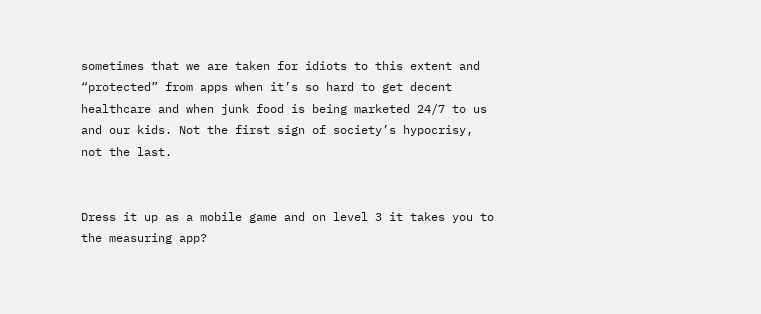sometimes that we are taken for idiots to this extent and “protected” from apps when it’s so hard to get decent healthcare and when junk food is being marketed 24/7 to us and our kids. Not the first sign of society’s hypocrisy, not the last.


Dress it up as a mobile game and on level 3 it takes you to the measuring app?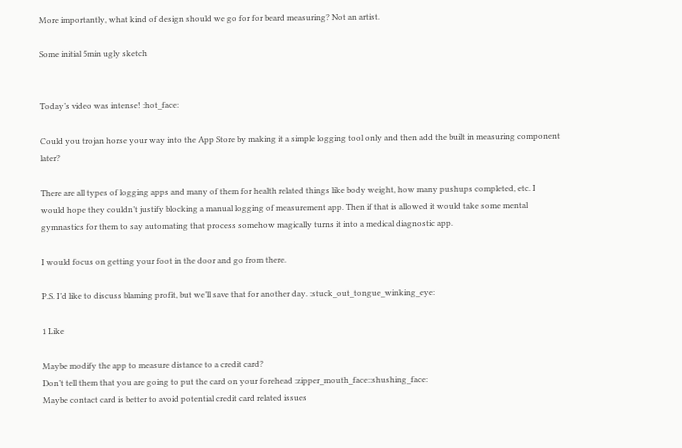More importantly, what kind of design should we go for for beard measuring? Not an artist.

Some initial 5min ugly sketch


Today’s video was intense! :hot_face:

Could you trojan horse your way into the App Store by making it a simple logging tool only and then add the built in measuring component later?

There are all types of logging apps and many of them for health related things like body weight, how many pushups completed, etc. I would hope they couldn’t justify blocking a manual logging of measurement app. Then if that is allowed it would take some mental gymnastics for them to say automating that process somehow magically turns it into a medical diagnostic app.

I would focus on getting your foot in the door and go from there.

P.S. I’d like to discuss blaming profit, but we’ll save that for another day. :stuck_out_tongue_winking_eye:

1 Like

Maybe modify the app to measure distance to a credit card?
Don’t tell them that you are going to put the card on your forehead :zipper_mouth_face::shushing_face:
Maybe contact card is better to avoid potential credit card related issues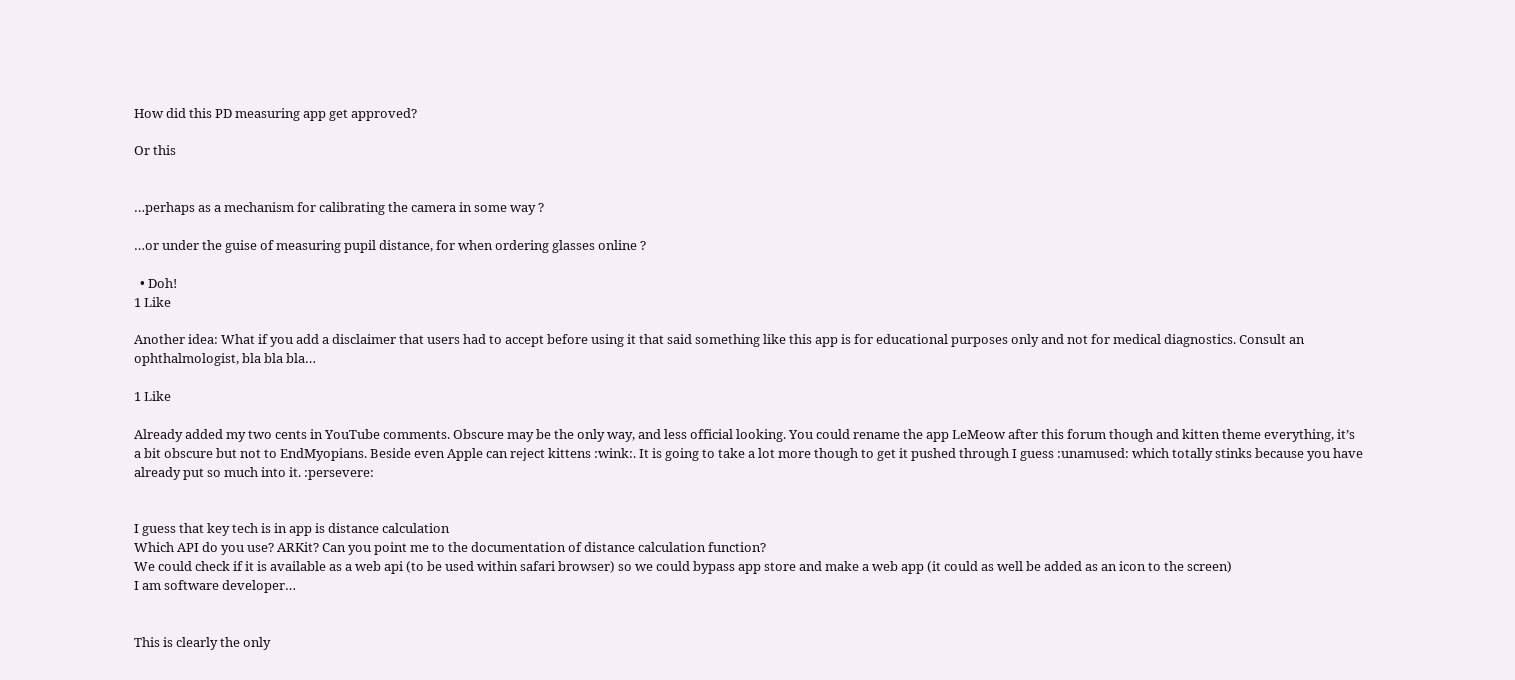How did this PD measuring app get approved?

Or this


…perhaps as a mechanism for calibrating the camera in some way ?

…or under the guise of measuring pupil distance, for when ordering glasses online ?

  • Doh!
1 Like

Another idea: What if you add a disclaimer that users had to accept before using it that said something like this app is for educational purposes only and not for medical diagnostics. Consult an ophthalmologist, bla bla bla…

1 Like

Already added my two cents in YouTube comments. Obscure may be the only way, and less official looking. You could rename the app LeMeow after this forum though and kitten theme everything, it’s a bit obscure but not to EndMyopians. Beside even Apple can reject kittens :wink:. It is going to take a lot more though to get it pushed through I guess :unamused: which totally stinks because you have already put so much into it. :persevere:


I guess that key tech is in app is distance calculation
Which API do you use? ARKit? Can you point me to the documentation of distance calculation function?
We could check if it is available as a web api (to be used within safari browser) so we could bypass app store and make a web app (it could as well be added as an icon to the screen)
I am software developer…


This is clearly the only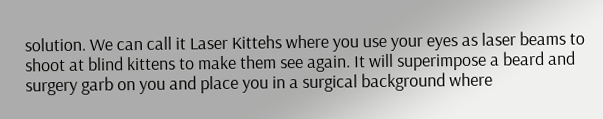solution. We can call it Laser Kittehs where you use your eyes as laser beams to shoot at blind kittens to make them see again. It will superimpose a beard and surgery garb on you and place you in a surgical background where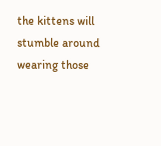the kittens will stumble around wearing those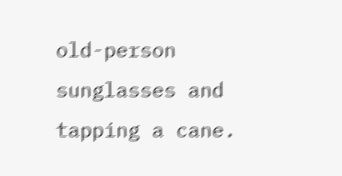old-person sunglasses and tapping a cane.